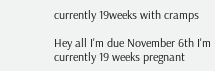currently 19weeks with cramps

Hey all I'm due November 6th I'm currently 19 weeks pregnant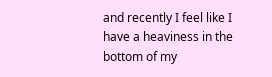and recently I feel like I have a heaviness in the bottom of my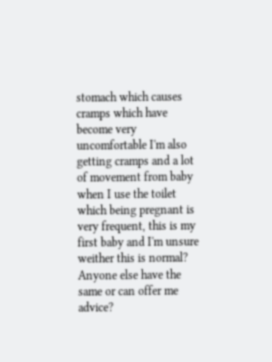stomach which causes cramps which have become very uncomfortable I'm also getting cramps and a lot of movement from baby when I use the toilet which being pregnant is very frequent, this is my first baby and I'm unsure weither this is normal? Anyone else have the same or can offer me advice?